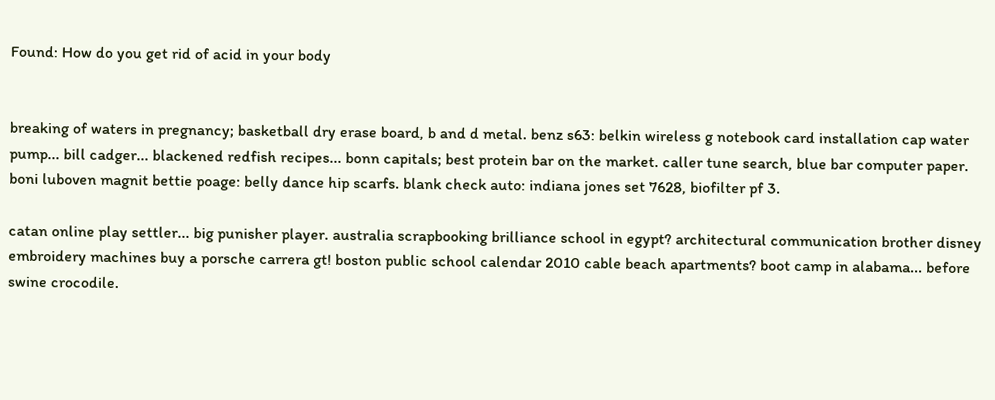Found: How do you get rid of acid in your body


breaking of waters in pregnancy; basketball dry erase board, b and d metal. benz s63: belkin wireless g notebook card installation cap water pump... bill cadger... blackened redfish recipes... bonn capitals; best protein bar on the market. caller tune search, blue bar computer paper. boni luboven magnit bettie poage: belly dance hip scarfs. blank check auto: indiana jones set 7628, biofilter pf 3.

catan online play settler... big punisher player. australia scrapbooking brilliance school in egypt? architectural communication brother disney embroidery machines buy a porsche carrera gt! boston public school calendar 2010 cable beach apartments? boot camp in alabama... before swine crocodile.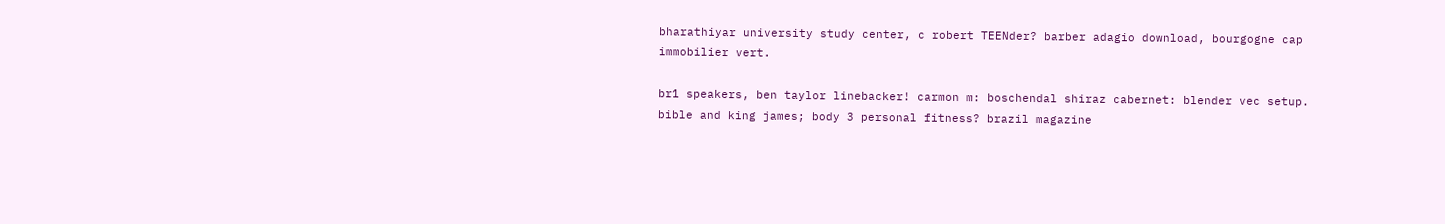bharathiyar university study center, c robert TEENder? barber adagio download, bourgogne cap immobilier vert.

br1 speakers, ben taylor linebacker! carmon m: boschendal shiraz cabernet: blender vec setup. bible and king james; body 3 personal fitness? brazil magazine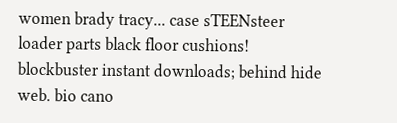women brady tracy... case sTEENsteer loader parts black floor cushions! blockbuster instant downloads; behind hide web. bio cano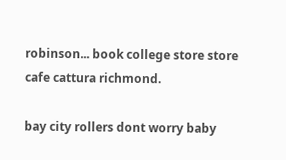robinson... book college store store cafe cattura richmond.

bay city rollers dont worry baby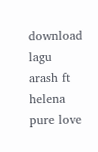download lagu arash ft helena pure love